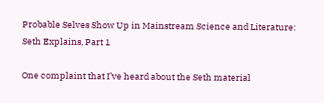Probable Selves Show Up in Mainstream Science and Literature: Seth Explains, Part 1

One complaint that I’ve heard about the Seth material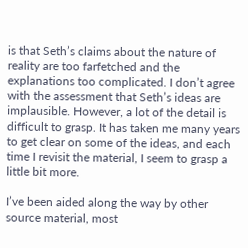is that Seth’s claims about the nature of reality are too farfetched and the explanations too complicated. I don’t agree with the assessment that Seth’s ideas are implausible. However, a lot of the detail is difficult to grasp. It has taken me many years to get clear on some of the ideas, and each time I revisit the material, I seem to grasp a little bit more.

I’ve been aided along the way by other source material, most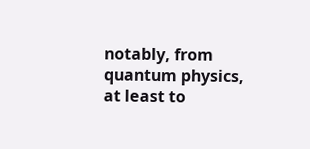notably, from quantum physics, at least to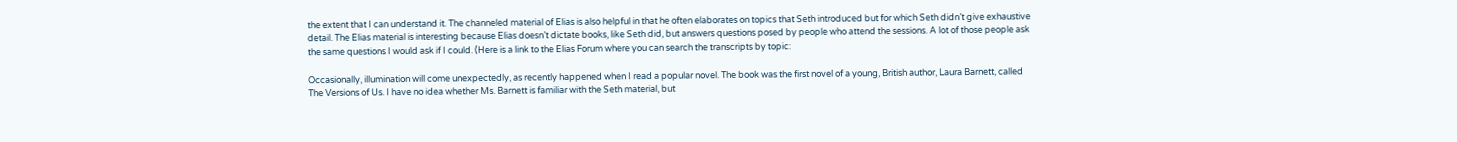the extent that I can understand it. The channeled material of Elias is also helpful in that he often elaborates on topics that Seth introduced but for which Seth didn’t give exhaustive detail. The Elias material is interesting because Elias doesn’t dictate books, like Seth did, but answers questions posed by people who attend the sessions. A lot of those people ask the same questions I would ask if I could. (Here is a link to the Elias Forum where you can search the transcripts by topic:

Occasionally, illumination will come unexpectedly, as recently happened when I read a popular novel. The book was the first novel of a young, British author, Laura Barnett, called The Versions of Us. I have no idea whether Ms. Barnett is familiar with the Seth material, but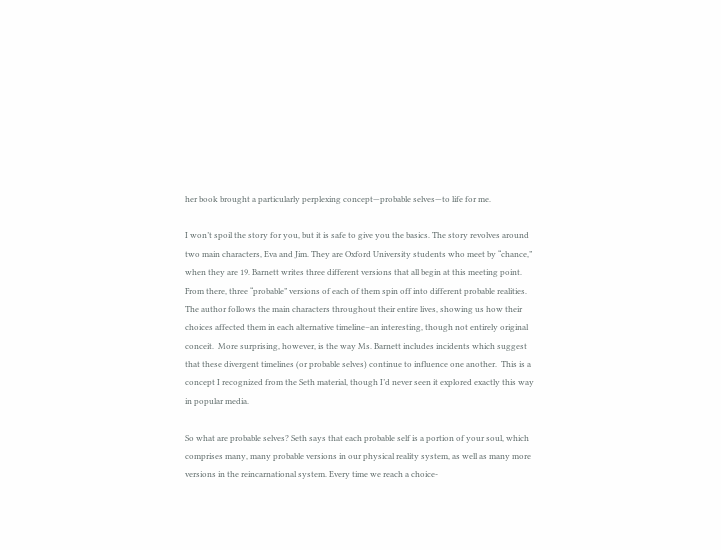her book brought a particularly perplexing concept—probable selves—to life for me.

I won’t spoil the story for you, but it is safe to give you the basics. The story revolves around two main characters, Eva and Jim. They are Oxford University students who meet by “chance,” when they are 19. Barnett writes three different versions that all begin at this meeting point. From there, three “probable” versions of each of them spin off into different probable realities. The author follows the main characters throughout their entire lives, showing us how their choices affected them in each alternative timeline–an interesting, though not entirely original conceit.  More surprising, however, is the way Ms. Barnett includes incidents which suggest that these divergent timelines (or probable selves) continue to influence one another.  This is a concept I recognized from the Seth material, though I’d never seen it explored exactly this way in popular media.

So what are probable selves? Seth says that each probable self is a portion of your soul, which comprises many, many probable versions in our physical reality system, as well as many more versions in the reincarnational system. Every time we reach a choice-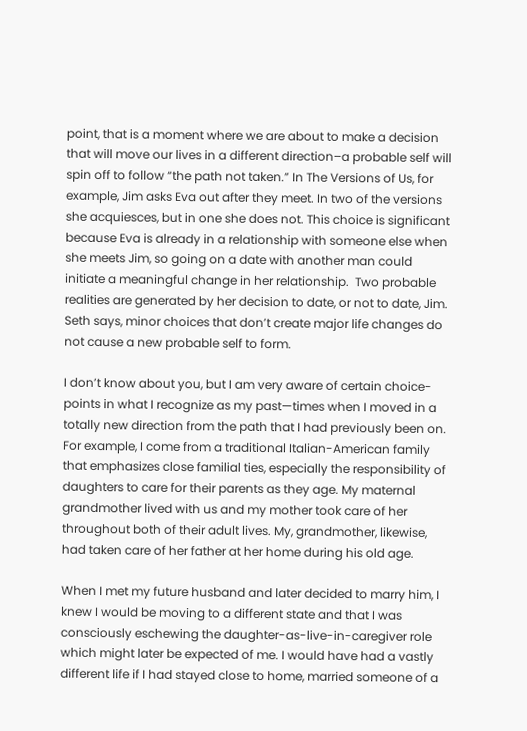point, that is a moment where we are about to make a decision that will move our lives in a different direction–a probable self will spin off to follow “the path not taken.” In The Versions of Us, for example, Jim asks Eva out after they meet. In two of the versions she acquiesces, but in one she does not. This choice is significant because Eva is already in a relationship with someone else when she meets Jim, so going on a date with another man could initiate a meaningful change in her relationship.  Two probable realities are generated by her decision to date, or not to date, Jim.  Seth says, minor choices that don’t create major life changes do not cause a new probable self to form.

I don’t know about you, but I am very aware of certain choice-points in what I recognize as my past—times when I moved in a totally new direction from the path that I had previously been on. For example, I come from a traditional Italian-American family that emphasizes close familial ties, especially the responsibility of daughters to care for their parents as they age. My maternal grandmother lived with us and my mother took care of her throughout both of their adult lives. My, grandmother, likewise, had taken care of her father at her home during his old age.

When I met my future husband and later decided to marry him, I knew I would be moving to a different state and that I was consciously eschewing the daughter-as-live-in-caregiver role which might later be expected of me. I would have had a vastly different life if I had stayed close to home, married someone of a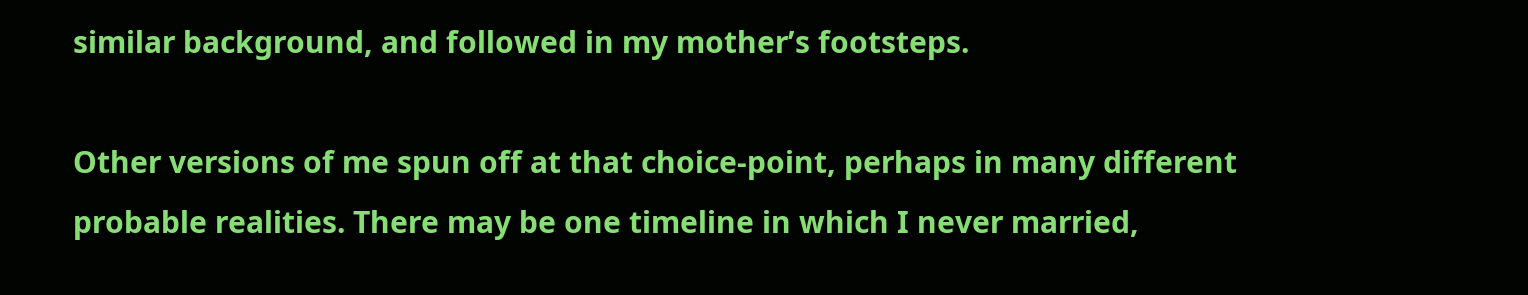similar background, and followed in my mother’s footsteps.

Other versions of me spun off at that choice-point, perhaps in many different probable realities. There may be one timeline in which I never married,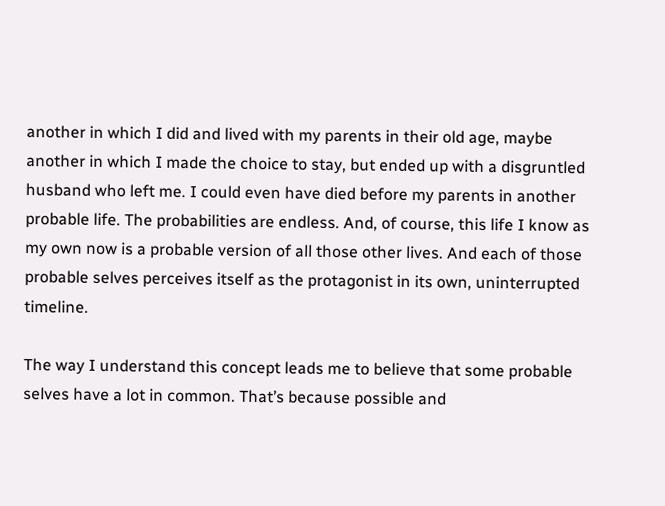another in which I did and lived with my parents in their old age, maybe another in which I made the choice to stay, but ended up with a disgruntled husband who left me. I could even have died before my parents in another probable life. The probabilities are endless. And, of course, this life I know as my own now is a probable version of all those other lives. And each of those probable selves perceives itself as the protagonist in its own, uninterrupted timeline.

The way I understand this concept leads me to believe that some probable selves have a lot in common. That’s because possible and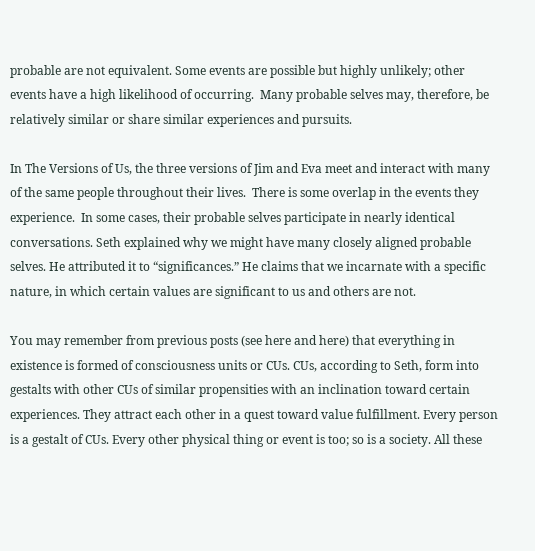probable are not equivalent. Some events are possible but highly unlikely; other events have a high likelihood of occurring.  Many probable selves may, therefore, be relatively similar or share similar experiences and pursuits.

In The Versions of Us, the three versions of Jim and Eva meet and interact with many of the same people throughout their lives.  There is some overlap in the events they experience.  In some cases, their probable selves participate in nearly identical conversations. Seth explained why we might have many closely aligned probable selves. He attributed it to “significances.” He claims that we incarnate with a specific nature, in which certain values are significant to us and others are not.

You may remember from previous posts (see here and here) that everything in existence is formed of consciousness units or CUs. CUs, according to Seth, form into gestalts with other CUs of similar propensities with an inclination toward certain experiences. They attract each other in a quest toward value fulfillment. Every person is a gestalt of CUs. Every other physical thing or event is too; so is a society. All these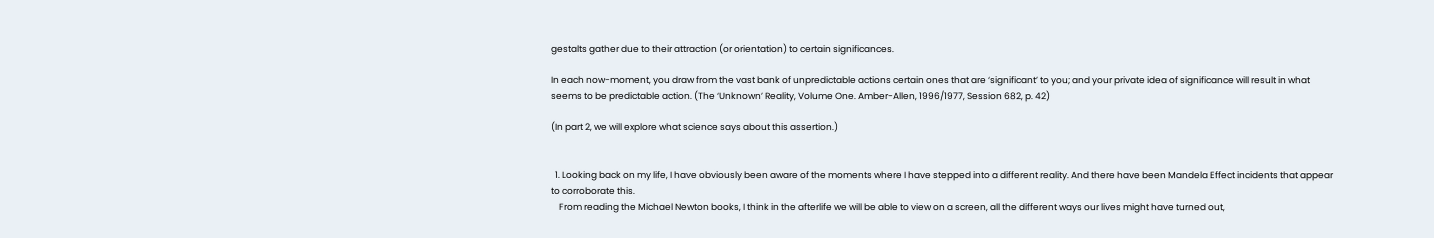gestalts gather due to their attraction (or orientation) to certain significances.

In each now-moment, you draw from the vast bank of unpredictable actions certain ones that are ‘significant’ to you; and your private idea of significance will result in what seems to be predictable action. (The ‘Unknown’ Reality, Volume One. Amber-Allen, 1996/1977, Session 682, p. 42)

(In part 2, we will explore what science says about this assertion.)


  1. Looking back on my life, I have obviously been aware of the moments where I have stepped into a different reality. And there have been Mandela Effect incidents that appear to corroborate this.
    From reading the Michael Newton books, I think in the afterlife we will be able to view on a screen, all the different ways our lives might have turned out,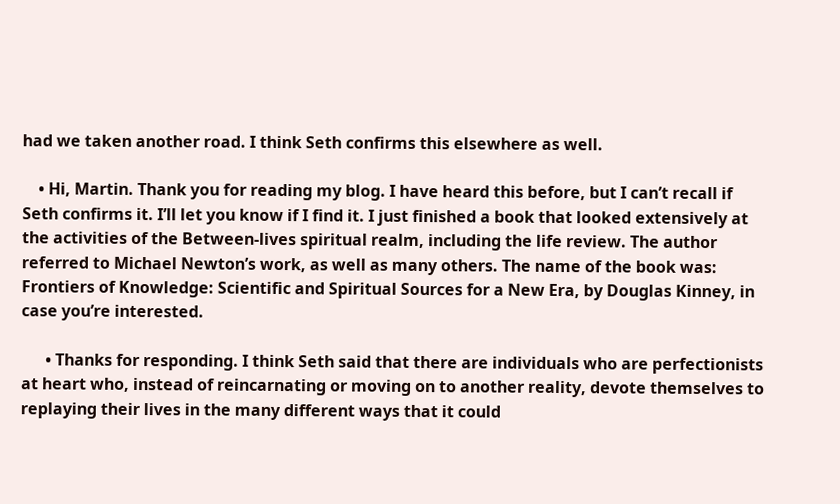had we taken another road. I think Seth confirms this elsewhere as well.

    • Hi, Martin. Thank you for reading my blog. I have heard this before, but I can’t recall if Seth confirms it. I’ll let you know if I find it. I just finished a book that looked extensively at the activities of the Between-lives spiritual realm, including the life review. The author referred to Michael Newton’s work, as well as many others. The name of the book was: Frontiers of Knowledge: Scientific and Spiritual Sources for a New Era, by Douglas Kinney, in case you’re interested.

      • Thanks for responding. I think Seth said that there are individuals who are perfectionists at heart who, instead of reincarnating or moving on to another reality, devote themselves to replaying their lives in the many different ways that it could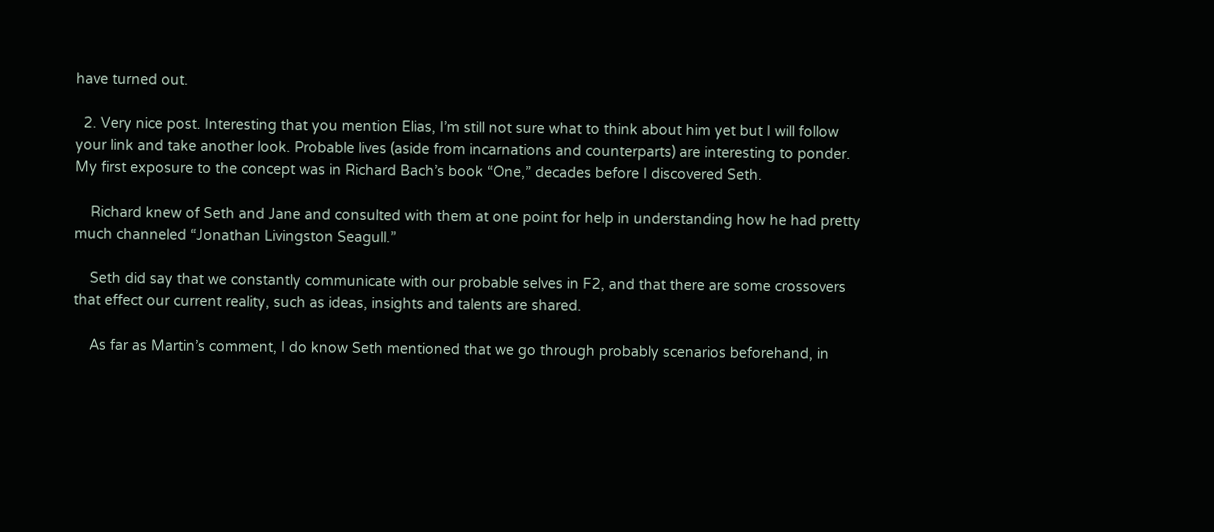have turned out.

  2. Very nice post. Interesting that you mention Elias, I’m still not sure what to think about him yet but I will follow your link and take another look. Probable lives (aside from incarnations and counterparts) are interesting to ponder. My first exposure to the concept was in Richard Bach’s book “One,” decades before I discovered Seth.

    Richard knew of Seth and Jane and consulted with them at one point for help in understanding how he had pretty much channeled “Jonathan Livingston Seagull.”

    Seth did say that we constantly communicate with our probable selves in F2, and that there are some crossovers that effect our current reality, such as ideas, insights and talents are shared.

    As far as Martin’s comment, I do know Seth mentioned that we go through probably scenarios beforehand, in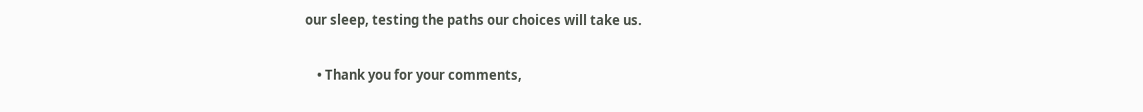our sleep, testing the paths our choices will take us.

    • Thank you for your comments,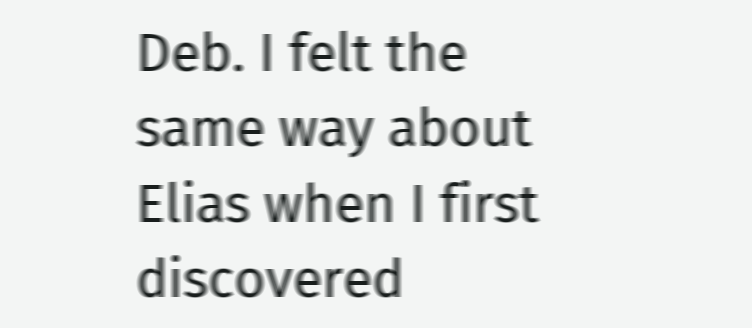Deb. I felt the same way about Elias when I first discovered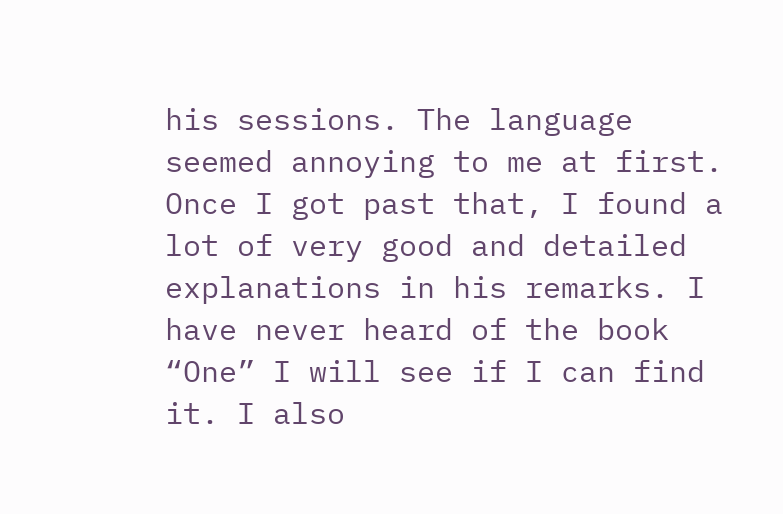his sessions. The language seemed annoying to me at first. Once I got past that, I found a lot of very good and detailed explanations in his remarks. I have never heard of the book “One” I will see if I can find it. I also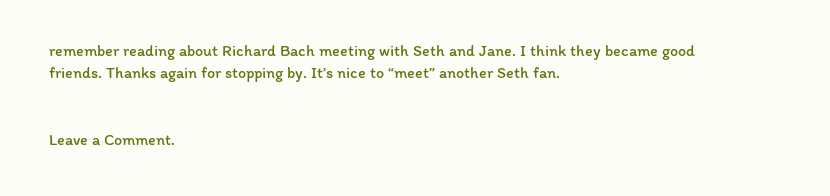remember reading about Richard Bach meeting with Seth and Jane. I think they became good friends. Thanks again for stopping by. It’s nice to “meet” another Seth fan.


Leave a Comment.